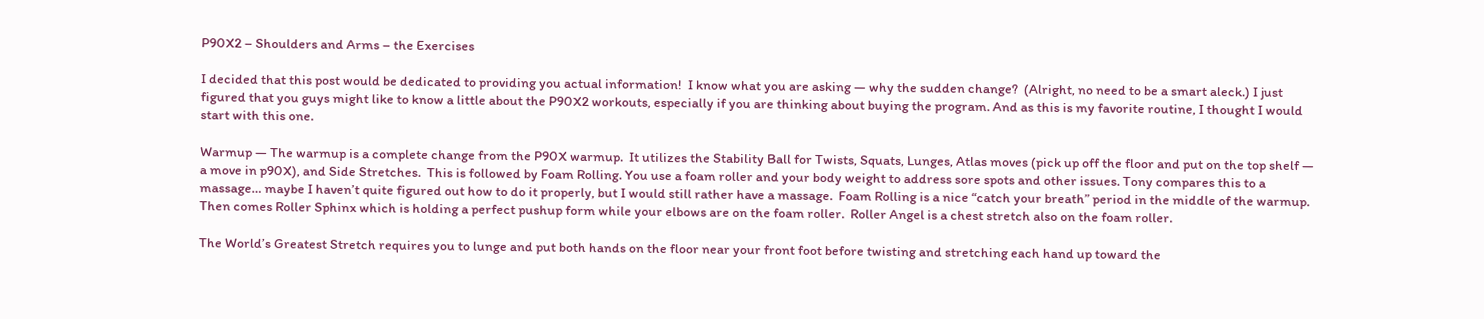P90X2 – Shoulders and Arms – the Exercises

I decided that this post would be dedicated to providing you actual information!  I know what you are asking — why the sudden change?  (Alright, no need to be a smart aleck.) I just figured that you guys might like to know a little about the P90X2 workouts, especially if you are thinking about buying the program. And as this is my favorite routine, I thought I would start with this one.

Warmup — The warmup is a complete change from the P90X warmup.  It utilizes the Stability Ball for Twists, Squats, Lunges, Atlas moves (pick up off the floor and put on the top shelf — a move in p90X), and Side Stretches.  This is followed by Foam Rolling. You use a foam roller and your body weight to address sore spots and other issues. Tony compares this to a massage… maybe I haven’t quite figured out how to do it properly, but I would still rather have a massage.  Foam Rolling is a nice “catch your breath” period in the middle of the warmup.  Then comes Roller Sphinx which is holding a perfect pushup form while your elbows are on the foam roller.  Roller Angel is a chest stretch also on the foam roller.

The World’s Greatest Stretch requires you to lunge and put both hands on the floor near your front foot before twisting and stretching each hand up toward the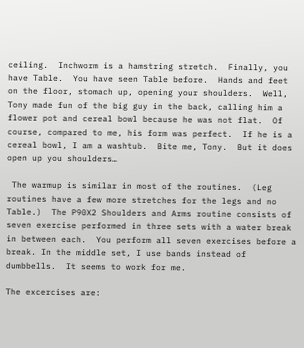ceiling.  Inchworm is a hamstring stretch.  Finally, you have Table.  You have seen Table before.  Hands and feet on the floor, stomach up, opening your shoulders.  Well, Tony made fun of the big guy in the back, calling him a flower pot and cereal bowl because he was not flat.  Of course, compared to me, his form was perfect.  If he is a cereal bowl, I am a washtub.  Bite me, Tony.  But it does open up you shoulders…

 The warmup is similar in most of the routines.  (Leg routines have a few more stretches for the legs and no Table.)  The P90X2 Shoulders and Arms routine consists of seven exercise performed in three sets with a water break in between each.  You perform all seven exercises before a break. In the middle set, I use bands instead of dumbbells.  It seems to work for me.

The excercises are: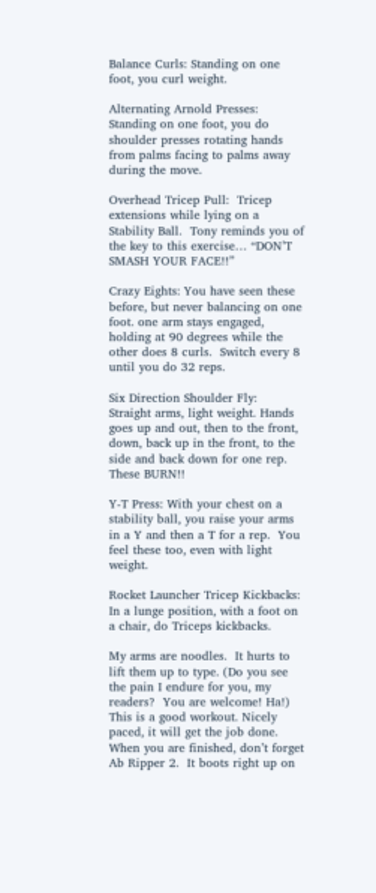Balance Curls: Standing on one foot, you curl weight.

Alternating Arnold Presses: Standing on one foot, you do shoulder presses rotating hands from palms facing to palms away during the move.

Overhead Tricep Pull:  Tricep extensions while lying on a Stability Ball.  Tony reminds you of the key to this exercise… “DON’T SMASH YOUR FACE!!”

Crazy Eights: You have seen these before, but never balancing on one foot. one arm stays engaged, holding at 90 degrees while the other does 8 curls.  Switch every 8 until you do 32 reps.

Six Direction Shoulder Fly:  Straight arms, light weight. Hands goes up and out, then to the front, down, back up in the front, to the side and back down for one rep.  These BURN!!

Y-T Press: With your chest on a stability ball, you raise your arms in a Y and then a T for a rep.  You feel these too, even with light weight.

Rocket Launcher Tricep Kickbacks:  In a lunge position, with a foot on a chair, do Triceps kickbacks.

My arms are noodles.  It hurts to lift them up to type. (Do you see the pain I endure for you, my readers?  You are welcome! Ha!) This is a good workout. Nicely paced, it will get the job done. When you are finished, don’t forget Ab Ripper 2.  It boots right up on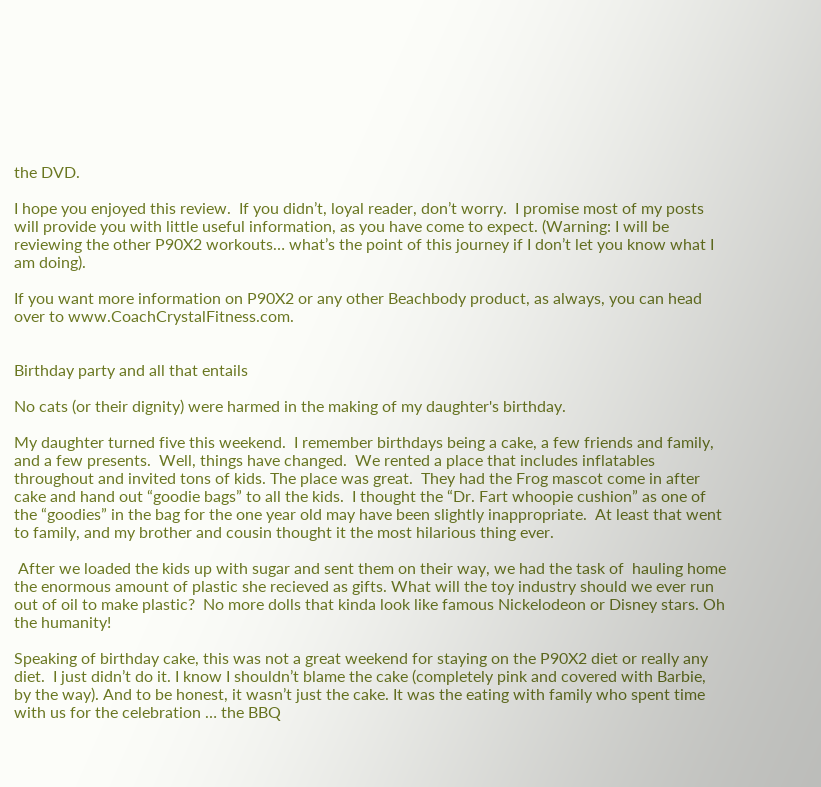the DVD.

I hope you enjoyed this review.  If you didn’t, loyal reader, don’t worry.  I promise most of my posts will provide you with little useful information, as you have come to expect. (Warning: I will be reviewing the other P90X2 workouts… what’s the point of this journey if I don’t let you know what I am doing).

If you want more information on P90X2 or any other Beachbody product, as always, you can head over to www.CoachCrystalFitness.com.


Birthday party and all that entails

No cats (or their dignity) were harmed in the making of my daughter's birthday.

My daughter turned five this weekend.  I remember birthdays being a cake, a few friends and family, and a few presents.  Well, things have changed.  We rented a place that includes inflatables throughout and invited tons of kids. The place was great.  They had the Frog mascot come in after cake and hand out “goodie bags” to all the kids.  I thought the “Dr. Fart whoopie cushion” as one of the “goodies” in the bag for the one year old may have been slightly inappropriate.  At least that went to family, and my brother and cousin thought it the most hilarious thing ever.

 After we loaded the kids up with sugar and sent them on their way, we had the task of  hauling home the enormous amount of plastic she recieved as gifts. What will the toy industry should we ever run out of oil to make plastic?  No more dolls that kinda look like famous Nickelodeon or Disney stars. Oh the humanity!

Speaking of birthday cake, this was not a great weekend for staying on the P90X2 diet or really any diet.  I just didn’t do it. I know I shouldn’t blame the cake (completely pink and covered with Barbie, by the way). And to be honest, it wasn’t just the cake. It was the eating with family who spent time with us for the celebration … the BBQ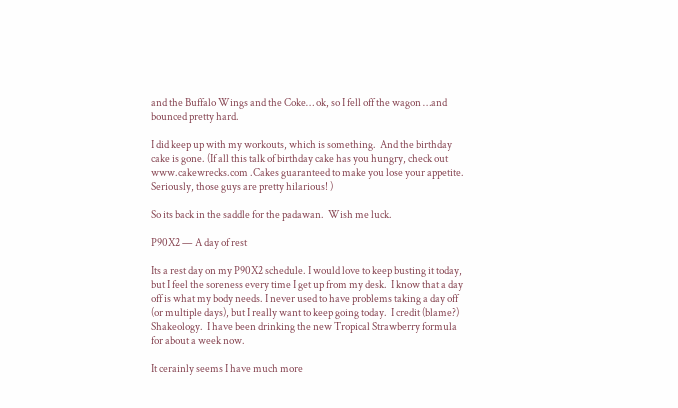and the Buffalo Wings and the Coke… ok, so I fell off the wagon …and bounced pretty hard.

I did keep up with my workouts, which is something.  And the birthday cake is gone. (If all this talk of birthday cake has you hungry, check out www.cakewrecks.com .Cakes guaranteed to make you lose your appetite. Seriously, those guys are pretty hilarious! )

So its back in the saddle for the padawan.  Wish me luck.

P90X2 — A day of rest

Its a rest day on my P90X2 schedule. I would love to keep busting it today, but I feel the soreness every time I get up from my desk.  I know that a day off is what my body needs. I never used to have problems taking a day off (or multiple days), but I really want to keep going today.  I credit (blame?) Shakeology.  I have been drinking the new Tropical Strawberry formula for about a week now.

It cerainly seems I have much more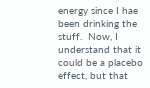energy since I hae been drinking the stuff.  Now, I understand that it could be a placebo effect, but that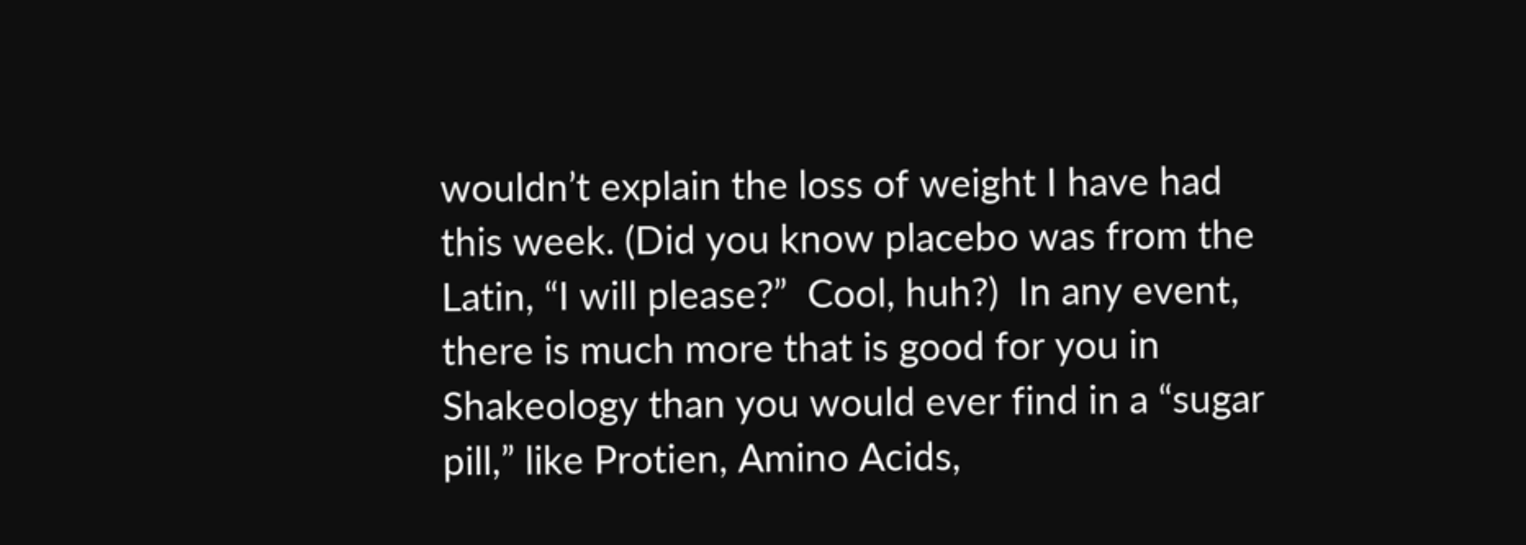wouldn’t explain the loss of weight I have had this week. (Did you know placebo was from the Latin, “I will please?”  Cool, huh?)  In any event, there is much more that is good for you in Shakeology than you would ever find in a “sugar pill,” like Protien, Amino Acids,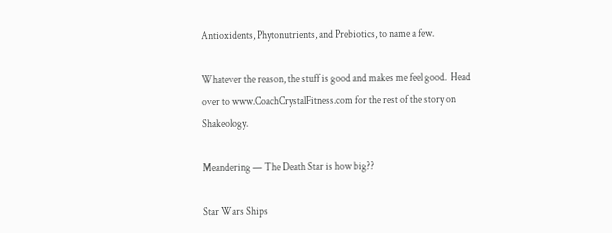Antioxidents, Phytonutrients, and Prebiotics, to name a few.

Whatever the reason, the stuff is good and makes me feel good.  Head over to www.CoachCrystalFitness.com for the rest of the story on Shakeology.

Meandering — The Death Star is how big??

Star Wars Ships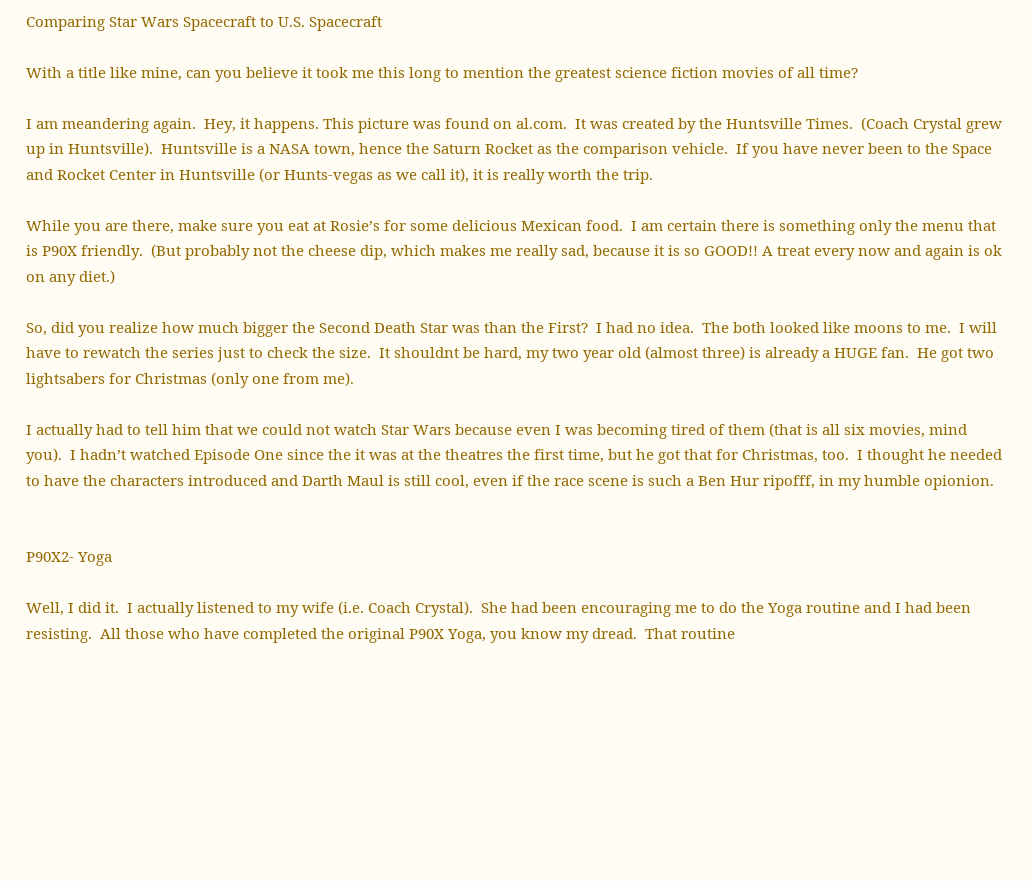Comparing Star Wars Spacecraft to U.S. Spacecraft

With a title like mine, can you believe it took me this long to mention the greatest science fiction movies of all time?

I am meandering again.  Hey, it happens. This picture was found on al.com.  It was created by the Huntsville Times.  (Coach Crystal grew up in Huntsville).  Huntsville is a NASA town, hence the Saturn Rocket as the comparison vehicle.  If you have never been to the Space and Rocket Center in Huntsville (or Hunts-vegas as we call it), it is really worth the trip.

While you are there, make sure you eat at Rosie’s for some delicious Mexican food.  I am certain there is something only the menu that is P90X friendly.  (But probably not the cheese dip, which makes me really sad, because it is so GOOD!! A treat every now and again is ok on any diet.)

So, did you realize how much bigger the Second Death Star was than the First?  I had no idea.  The both looked like moons to me.  I will have to rewatch the series just to check the size.  It shouldnt be hard, my two year old (almost three) is already a HUGE fan.  He got two lightsabers for Christmas (only one from me).

I actually had to tell him that we could not watch Star Wars because even I was becoming tired of them (that is all six movies, mind you).  I hadn’t watched Episode One since the it was at the theatres the first time, but he got that for Christmas, too.  I thought he needed to have the characters introduced and Darth Maul is still cool, even if the race scene is such a Ben Hur ripofff, in my humble opionion.


P90X2- Yoga

Well, I did it.  I actually listened to my wife (i.e. Coach Crystal).  She had been encouraging me to do the Yoga routine and I had been resisting.  All those who have completed the original P90X Yoga, you know my dread.  That routine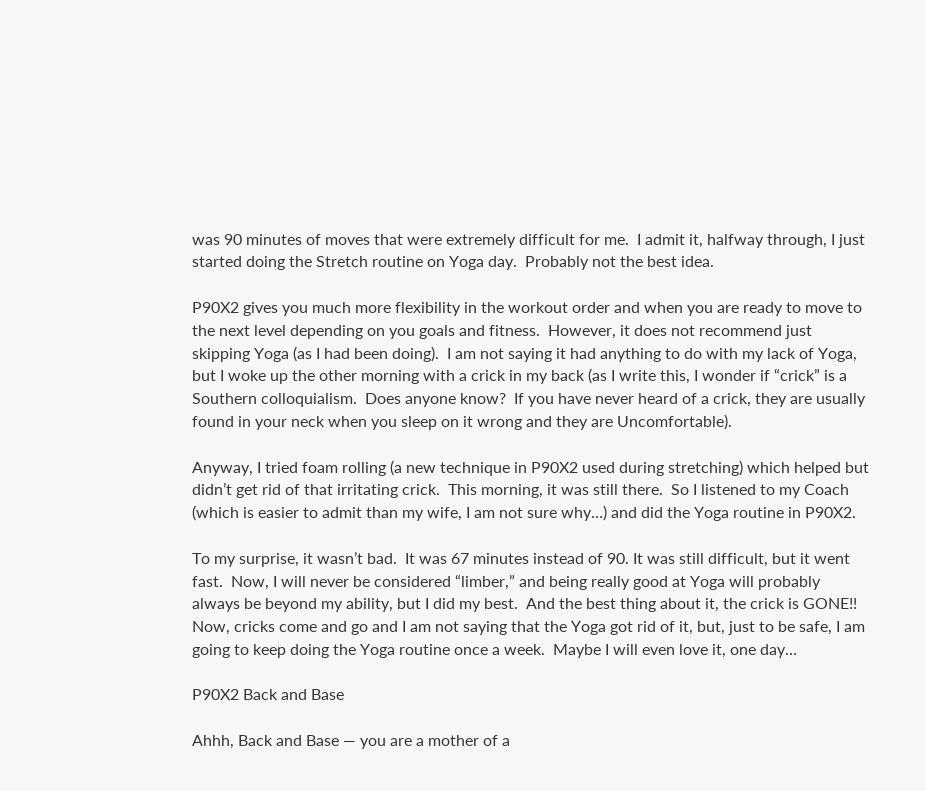was 90 minutes of moves that were extremely difficult for me.  I admit it, halfway through, I just started doing the Stretch routine on Yoga day.  Probably not the best idea.

P90X2 gives you much more flexibility in the workout order and when you are ready to move to the next level depending on you goals and fitness.  However, it does not recommend just skipping Yoga (as I had been doing).  I am not saying it had anything to do with my lack of Yoga, but I woke up the other morning with a crick in my back (as I write this, I wonder if “crick” is a Southern colloquialism.  Does anyone know?  If you have never heard of a crick, they are usually found in your neck when you sleep on it wrong and they are Uncomfortable).

Anyway, I tried foam rolling (a new technique in P90X2 used during stretching) which helped but didn’t get rid of that irritating crick.  This morning, it was still there.  So I listened to my Coach (which is easier to admit than my wife, I am not sure why…) and did the Yoga routine in P90X2.

To my surprise, it wasn’t bad.  It was 67 minutes instead of 90. It was still difficult, but it went fast.  Now, I will never be considered “limber,” and being really good at Yoga will probably always be beyond my ability, but I did my best.  And the best thing about it, the crick is GONE!!  Now, cricks come and go and I am not saying that the Yoga got rid of it, but, just to be safe, I am going to keep doing the Yoga routine once a week.  Maybe I will even love it, one day…

P90X2 Back and Base

Ahhh, Back and Base — you are a mother of a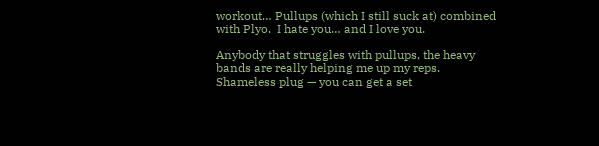workout… Pullups (which I still suck at) combined with Plyo.  I hate you… and I love you.

Anybody that struggles with pullups, the heavy bands are really helping me up my reps.  Shameless plug — you can get a set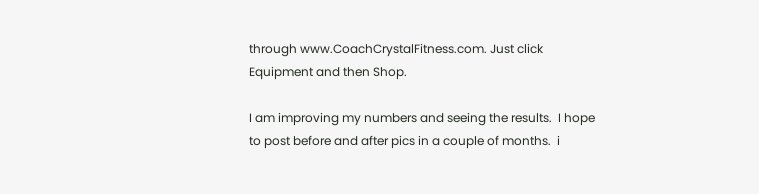through www.CoachCrystalFitness.com. Just click Equipment and then Shop.

I am improving my numbers and seeing the results.  I hope to post before and after pics in a couple of months.  i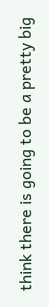think there is going to be a pretty big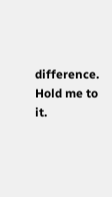difference.  Hold me to it.